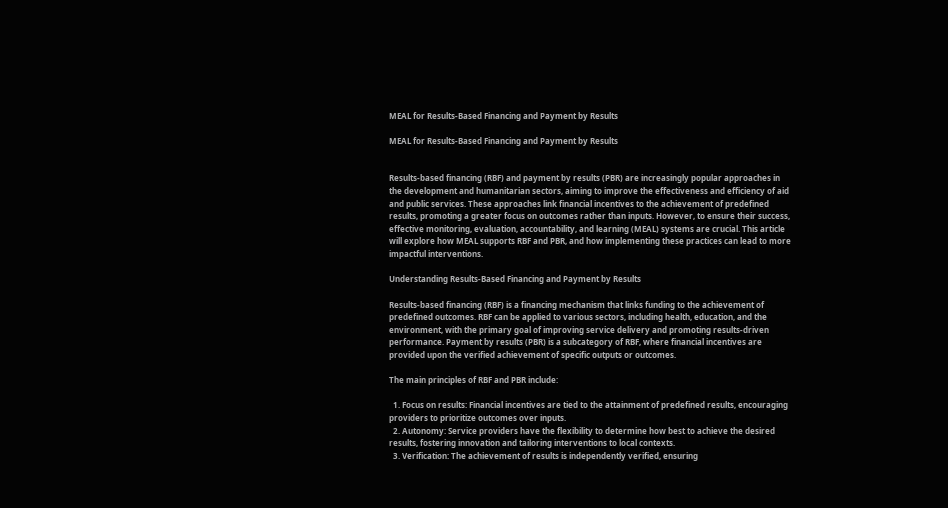MEAL for Results-Based Financing and Payment by Results

MEAL for Results-Based Financing and Payment by Results


Results-based financing (RBF) and payment by results (PBR) are increasingly popular approaches in the development and humanitarian sectors, aiming to improve the effectiveness and efficiency of aid and public services. These approaches link financial incentives to the achievement of predefined results, promoting a greater focus on outcomes rather than inputs. However, to ensure their success, effective monitoring, evaluation, accountability, and learning (MEAL) systems are crucial. This article will explore how MEAL supports RBF and PBR, and how implementing these practices can lead to more impactful interventions.

Understanding Results-Based Financing and Payment by Results

Results-based financing (RBF) is a financing mechanism that links funding to the achievement of predefined outcomes. RBF can be applied to various sectors, including health, education, and the environment, with the primary goal of improving service delivery and promoting results-driven performance. Payment by results (PBR) is a subcategory of RBF, where financial incentives are provided upon the verified achievement of specific outputs or outcomes.

The main principles of RBF and PBR include:

  1. Focus on results: Financial incentives are tied to the attainment of predefined results, encouraging providers to prioritize outcomes over inputs.
  2. Autonomy: Service providers have the flexibility to determine how best to achieve the desired results, fostering innovation and tailoring interventions to local contexts.
  3. Verification: The achievement of results is independently verified, ensuring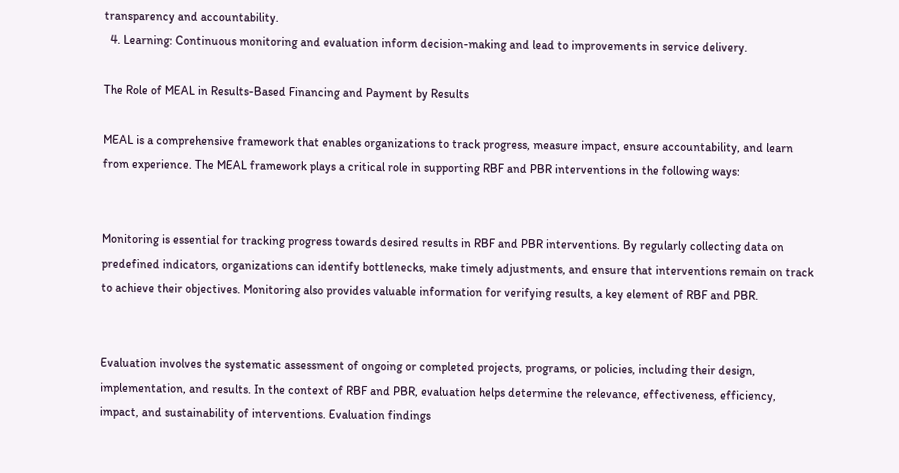transparency and accountability.
  4. Learning: Continuous monitoring and evaluation inform decision-making and lead to improvements in service delivery.

The Role of MEAL in Results-Based Financing and Payment by Results

MEAL is a comprehensive framework that enables organizations to track progress, measure impact, ensure accountability, and learn from experience. The MEAL framework plays a critical role in supporting RBF and PBR interventions in the following ways:


Monitoring is essential for tracking progress towards desired results in RBF and PBR interventions. By regularly collecting data on predefined indicators, organizations can identify bottlenecks, make timely adjustments, and ensure that interventions remain on track to achieve their objectives. Monitoring also provides valuable information for verifying results, a key element of RBF and PBR.


Evaluation involves the systematic assessment of ongoing or completed projects, programs, or policies, including their design, implementation, and results. In the context of RBF and PBR, evaluation helps determine the relevance, effectiveness, efficiency, impact, and sustainability of interventions. Evaluation findings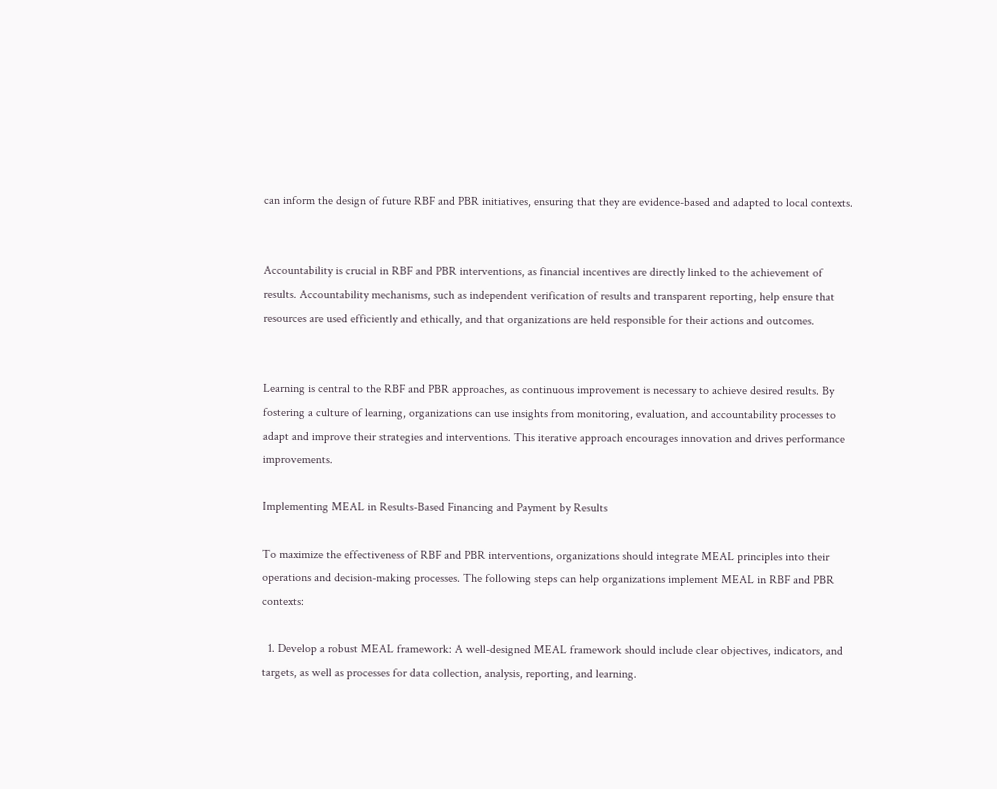can inform the design of future RBF and PBR initiatives, ensuring that they are evidence-based and adapted to local contexts.


Accountability is crucial in RBF and PBR interventions, as financial incentives are directly linked to the achievement of results. Accountability mechanisms, such as independent verification of results and transparent reporting, help ensure that resources are used efficiently and ethically, and that organizations are held responsible for their actions and outcomes.


Learning is central to the RBF and PBR approaches, as continuous improvement is necessary to achieve desired results. By fostering a culture of learning, organizations can use insights from monitoring, evaluation, and accountability processes to adapt and improve their strategies and interventions. This iterative approach encourages innovation and drives performance improvements.

Implementing MEAL in Results-Based Financing and Payment by Results

To maximize the effectiveness of RBF and PBR interventions, organizations should integrate MEAL principles into their operations and decision-making processes. The following steps can help organizations implement MEAL in RBF and PBR contexts:

  1. Develop a robust MEAL framework: A well-designed MEAL framework should include clear objectives, indicators, and targets, as well as processes for data collection, analysis, reporting, and learning.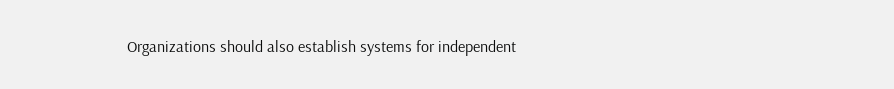Organizations should also establish systems for independent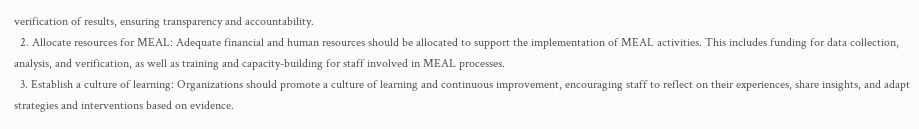verification of results, ensuring transparency and accountability.
  2. Allocate resources for MEAL: Adequate financial and human resources should be allocated to support the implementation of MEAL activities. This includes funding for data collection, analysis, and verification, as well as training and capacity-building for staff involved in MEAL processes.
  3. Establish a culture of learning: Organizations should promote a culture of learning and continuous improvement, encouraging staff to reflect on their experiences, share insights, and adapt strategies and interventions based on evidence.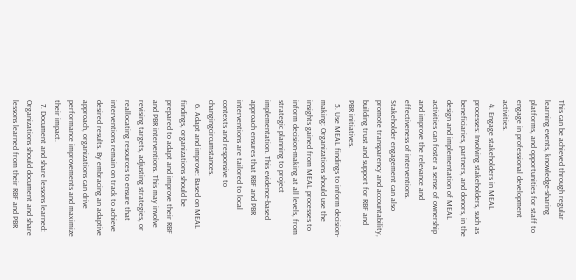This can be achieved through regular learning events, knowledge-sharing platforms, and opportunities for staff to engage in professional development activities.
  4. Engage stakeholders in MEAL processes: Involving stakeholders, such as beneficiaries, partners, and donors, in the design and implementation of MEAL activities can foster a sense of ownership and improve the relevance and effectiveness of interventions. Stakeholder engagement can also promote transparency and accountability, building trust and support for RBF and PBR initiatives.
  5. Use MEAL findings to inform decision-making: Organizations should use the insights gained from MEAL processes to inform decision-making at all levels, from strategic planning to project implementation. This evidence-based approach ensures that RBF and PBR interventions are tailored to local contexts and responsive to changingcircumstances.
  6. Adapt and improve: Based on MEAL findings, organizations should be prepared to adapt and improve their RBF and PBR interventions. This may involve revising targets, adjusting strategies, or reallocating resources to ensure that interventions remain on track to achieve desired results. By embracing an adaptive approach, organizations can drive performance improvements and maximize their impact.
  7. Document and share lessons learned: Organizations should document and share lessons learned from their RBF and PBR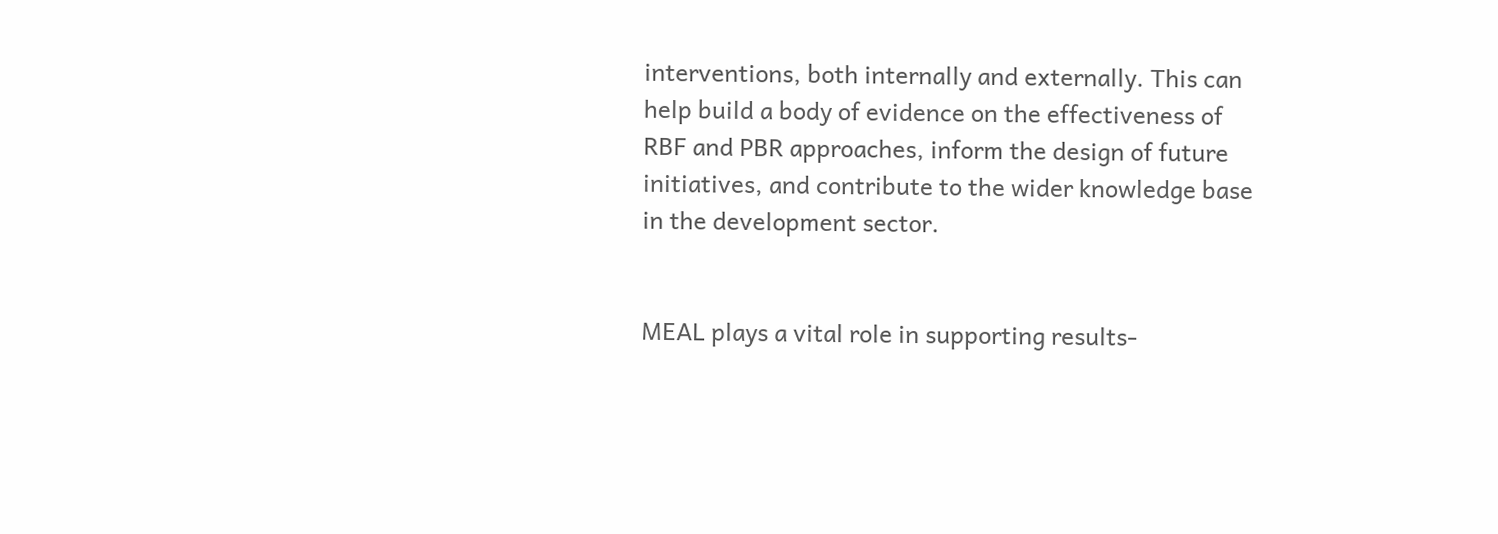interventions, both internally and externally. This can help build a body of evidence on the effectiveness of RBF and PBR approaches, inform the design of future initiatives, and contribute to the wider knowledge base in the development sector.


MEAL plays a vital role in supporting results-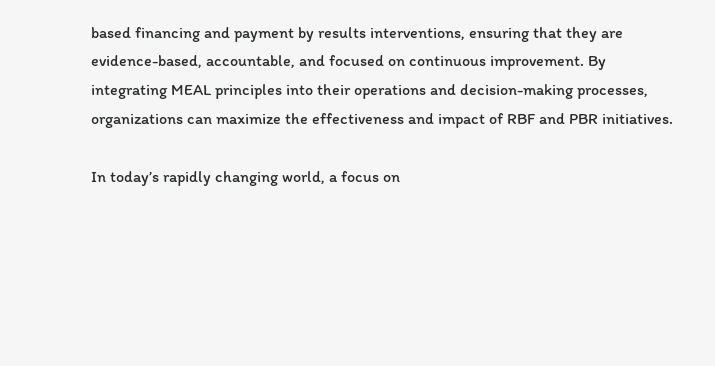based financing and payment by results interventions, ensuring that they are evidence-based, accountable, and focused on continuous improvement. By integrating MEAL principles into their operations and decision-making processes, organizations can maximize the effectiveness and impact of RBF and PBR initiatives.

In today’s rapidly changing world, a focus on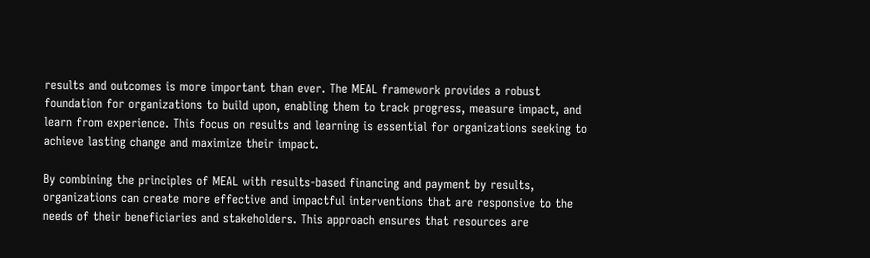results and outcomes is more important than ever. The MEAL framework provides a robust foundation for organizations to build upon, enabling them to track progress, measure impact, and learn from experience. This focus on results and learning is essential for organizations seeking to achieve lasting change and maximize their impact.

By combining the principles of MEAL with results-based financing and payment by results, organizations can create more effective and impactful interventions that are responsive to the needs of their beneficiaries and stakeholders. This approach ensures that resources are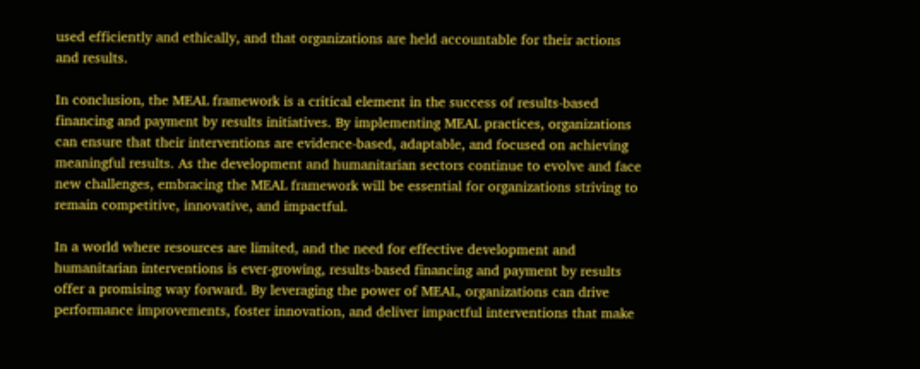used efficiently and ethically, and that organizations are held accountable for their actions and results.

In conclusion, the MEAL framework is a critical element in the success of results-based financing and payment by results initiatives. By implementing MEAL practices, organizations can ensure that their interventions are evidence-based, adaptable, and focused on achieving meaningful results. As the development and humanitarian sectors continue to evolve and face new challenges, embracing the MEAL framework will be essential for organizations striving to remain competitive, innovative, and impactful.

In a world where resources are limited, and the need for effective development and humanitarian interventions is ever-growing, results-based financing and payment by results offer a promising way forward. By leveraging the power of MEAL, organizations can drive performance improvements, foster innovation, and deliver impactful interventions that make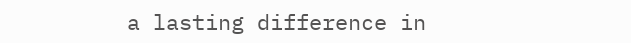a lasting difference in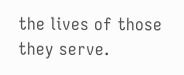the lives of those they serve.